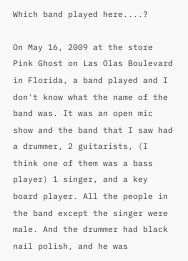Which band played here....?

On May 16, 2009 at the store Pink Ghost on Las Olas Boulevard in Florida, a band played and I don't know what the name of the band was. It was an open mic show and the band that I saw had a drummer, 2 guitarists, (I think one of them was a bass player) 1 singer, and a key board player. All the people in the band except the singer were male. And the drummer had black nail polish, and he was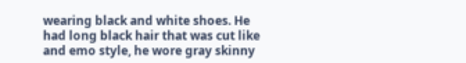wearing black and white shoes. He had long black hair that was cut like and emo style, he wore gray skinny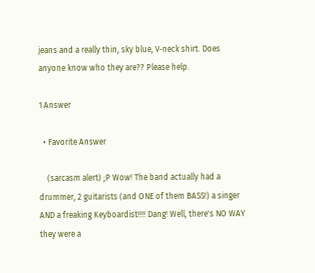jeans and a really thin, sky blue, V-neck shirt. Does anyone know who they are?? Please help.

1 Answer

  • Favorite Answer

    (sarcasm alert) ;P Wow! The band actually had a drummer, 2 guitarists (and ONE of them BASS!) a singer AND a freaking Keyboardist!!!! Dang! Well, there's NO WAY they were a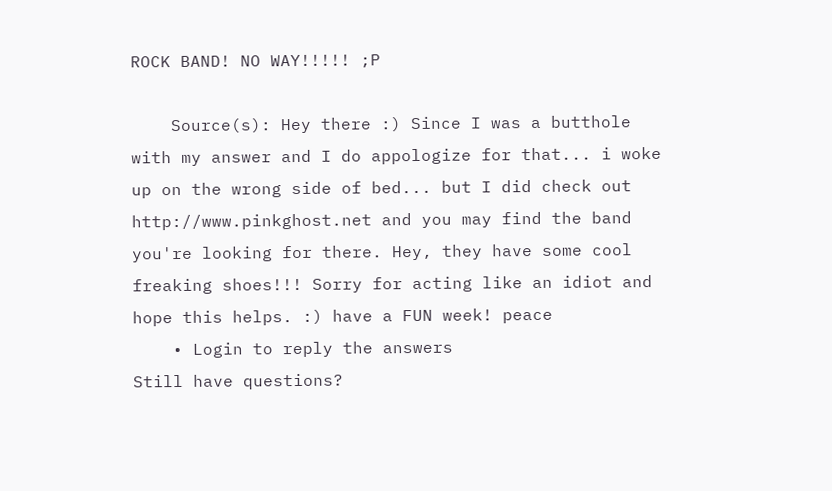ROCK BAND! NO WAY!!!!! ;P

    Source(s): Hey there :) Since I was a butthole with my answer and I do appologize for that... i woke up on the wrong side of bed... but I did check out http://www.pinkghost.net and you may find the band you're looking for there. Hey, they have some cool freaking shoes!!! Sorry for acting like an idiot and hope this helps. :) have a FUN week! peace
    • Login to reply the answers
Still have questions?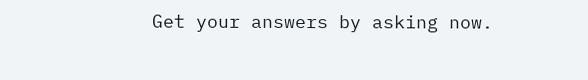Get your answers by asking now.